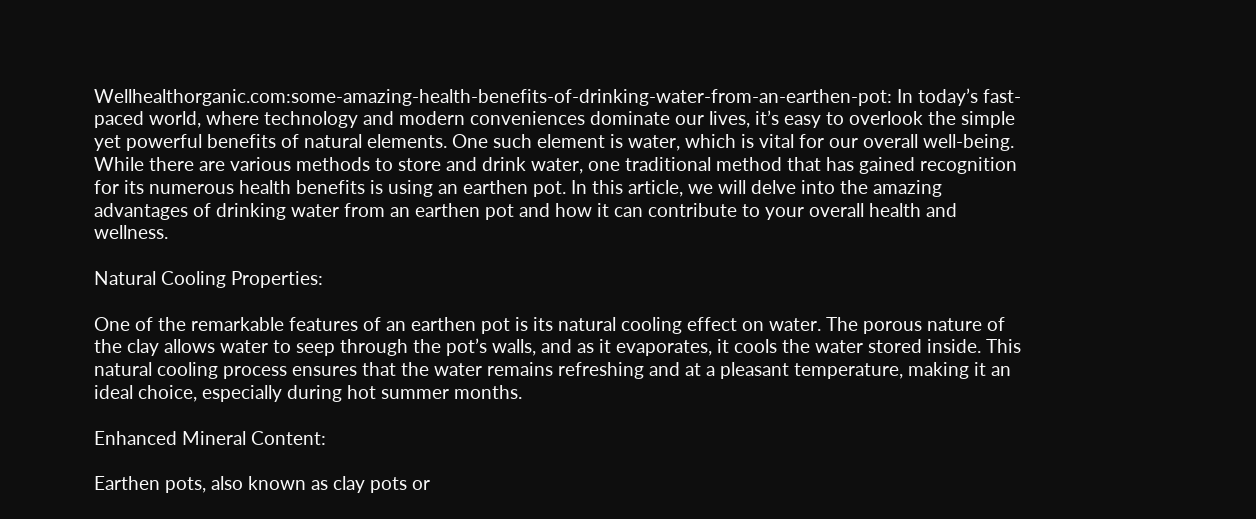Wellhealthorganic.com:some-amazing-health-benefits-of-drinking-water-from-an-earthen-pot: In today’s fast-paced world, where technology and modern conveniences dominate our lives, it’s easy to overlook the simple yet powerful benefits of natural elements. One such element is water, which is vital for our overall well-being. While there are various methods to store and drink water, one traditional method that has gained recognition for its numerous health benefits is using an earthen pot. In this article, we will delve into the amazing advantages of drinking water from an earthen pot and how it can contribute to your overall health and wellness.

Natural Cooling Properties:

One of the remarkable features of an earthen pot is its natural cooling effect on water. The porous nature of the clay allows water to seep through the pot’s walls, and as it evaporates, it cools the water stored inside. This natural cooling process ensures that the water remains refreshing and at a pleasant temperature, making it an ideal choice, especially during hot summer months.

Enhanced Mineral Content:

Earthen pots, also known as clay pots or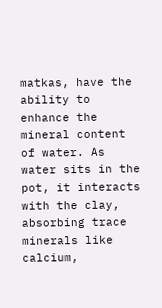matkas, have the ability to enhance the mineral content of water. As water sits in the pot, it interacts with the clay, absorbing trace minerals like calcium,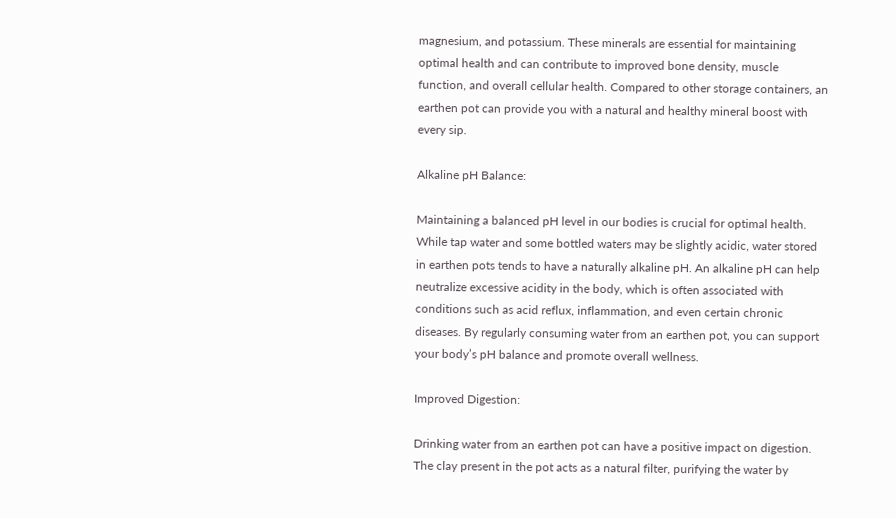magnesium, and potassium. These minerals are essential for maintaining optimal health and can contribute to improved bone density, muscle function, and overall cellular health. Compared to other storage containers, an earthen pot can provide you with a natural and healthy mineral boost with every sip.

Alkaline pH Balance:

Maintaining a balanced pH level in our bodies is crucial for optimal health. While tap water and some bottled waters may be slightly acidic, water stored in earthen pots tends to have a naturally alkaline pH. An alkaline pH can help neutralize excessive acidity in the body, which is often associated with conditions such as acid reflux, inflammation, and even certain chronic diseases. By regularly consuming water from an earthen pot, you can support your body’s pH balance and promote overall wellness.

Improved Digestion:

Drinking water from an earthen pot can have a positive impact on digestion. The clay present in the pot acts as a natural filter, purifying the water by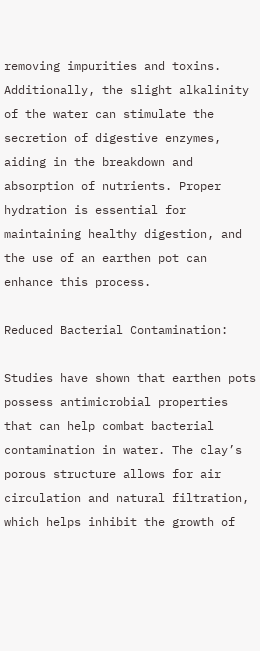removing impurities and toxins. Additionally, the slight alkalinity of the water can stimulate the secretion of digestive enzymes, aiding in the breakdown and absorption of nutrients. Proper hydration is essential for maintaining healthy digestion, and the use of an earthen pot can enhance this process.

Reduced Bacterial Contamination:

Studies have shown that earthen pots possess antimicrobial properties that can help combat bacterial contamination in water. The clay’s porous structure allows for air circulation and natural filtration, which helps inhibit the growth of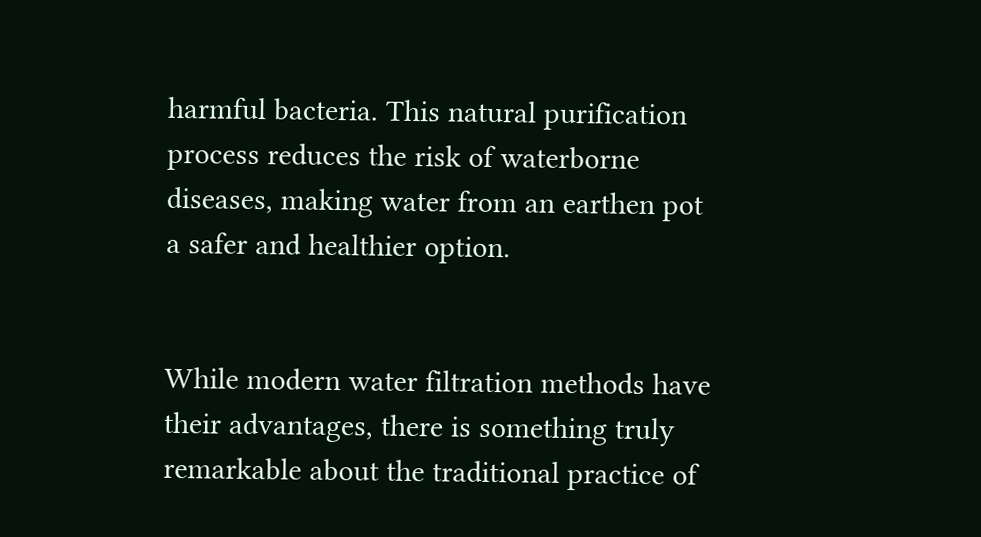harmful bacteria. This natural purification process reduces the risk of waterborne diseases, making water from an earthen pot a safer and healthier option.


While modern water filtration methods have their advantages, there is something truly remarkable about the traditional practice of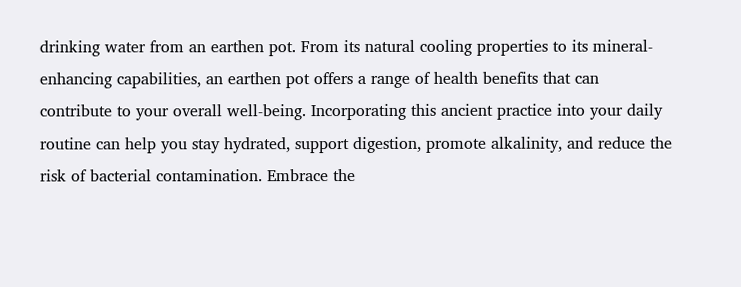drinking water from an earthen pot. From its natural cooling properties to its mineral-enhancing capabilities, an earthen pot offers a range of health benefits that can contribute to your overall well-being. Incorporating this ancient practice into your daily routine can help you stay hydrated, support digestion, promote alkalinity, and reduce the risk of bacterial contamination. Embrace the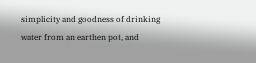simplicity and goodness of drinking water from an earthen pot, and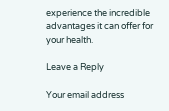experience the incredible advantages it can offer for your health.

Leave a Reply

Your email address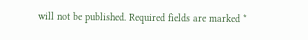will not be published. Required fields are marked *